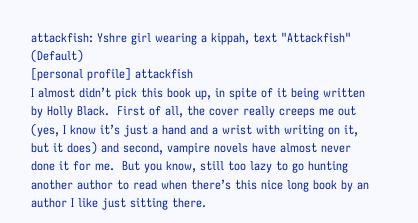attackfish: Yshre girl wearing a kippah, text "Attackfish" (Default)
[personal profile] attackfish
I almost didn’t pick this book up, in spite of it being written by Holly Black.  First of all, the cover really creeps me out (yes, I know it’s just a hand and a wrist with writing on it, but it does) and second, vampire novels have almost never done it for me.  But you know, still too lazy to go hunting another author to read when there’s this nice long book by an author I like just sitting there.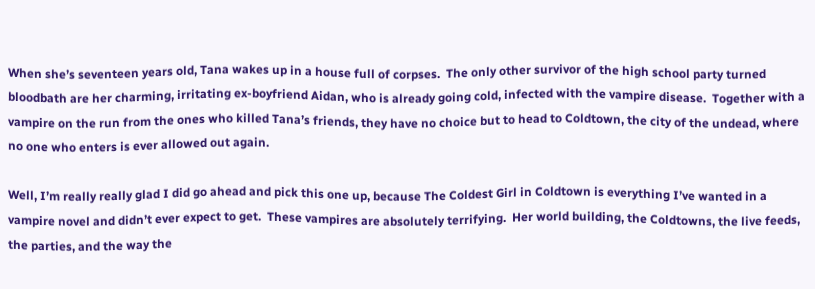When she’s seventeen years old, Tana wakes up in a house full of corpses.  The only other survivor of the high school party turned bloodbath are her charming, irritating ex-boyfriend Aidan, who is already going cold, infected with the vampire disease.  Together with a vampire on the run from the ones who killed Tana’s friends, they have no choice but to head to Coldtown, the city of the undead, where no one who enters is ever allowed out again.

Well, I’m really really glad I did go ahead and pick this one up, because The Coldest Girl in Coldtown is everything I’ve wanted in a vampire novel and didn’t ever expect to get.  These vampires are absolutely terrifying.  Her world building, the Coldtowns, the live feeds, the parties, and the way the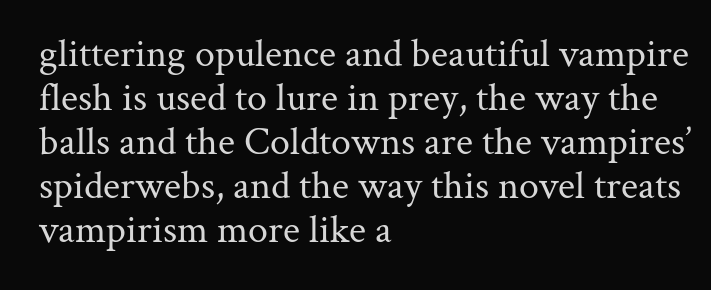glittering opulence and beautiful vampire flesh is used to lure in prey, the way the balls and the Coldtowns are the vampires’ spiderwebs, and the way this novel treats vampirism more like a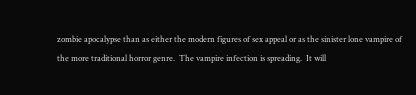zombie apocalypse than as either the modern figures of sex appeal or as the sinister lone vampire of the more traditional horror genre.  The vampire infection is spreading.  It will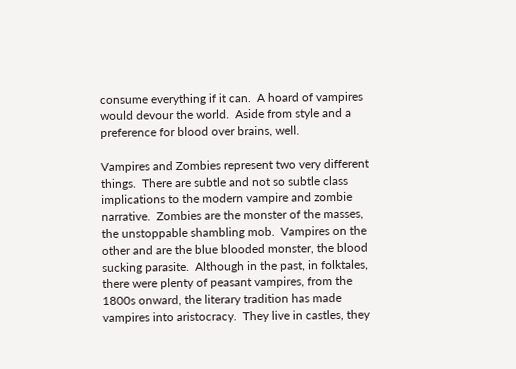consume everything if it can.  A hoard of vampires would devour the world.  Aside from style and a preference for blood over brains, well.

Vampires and Zombies represent two very different things.  There are subtle and not so subtle class implications to the modern vampire and zombie narrative.  Zombies are the monster of the masses, the unstoppable shambling mob.  Vampires on the other and are the blue blooded monster, the blood sucking parasite.  Although in the past, in folktales, there were plenty of peasant vampires, from the 1800s onward, the literary tradition has made vampires into aristocracy.  They live in castles, they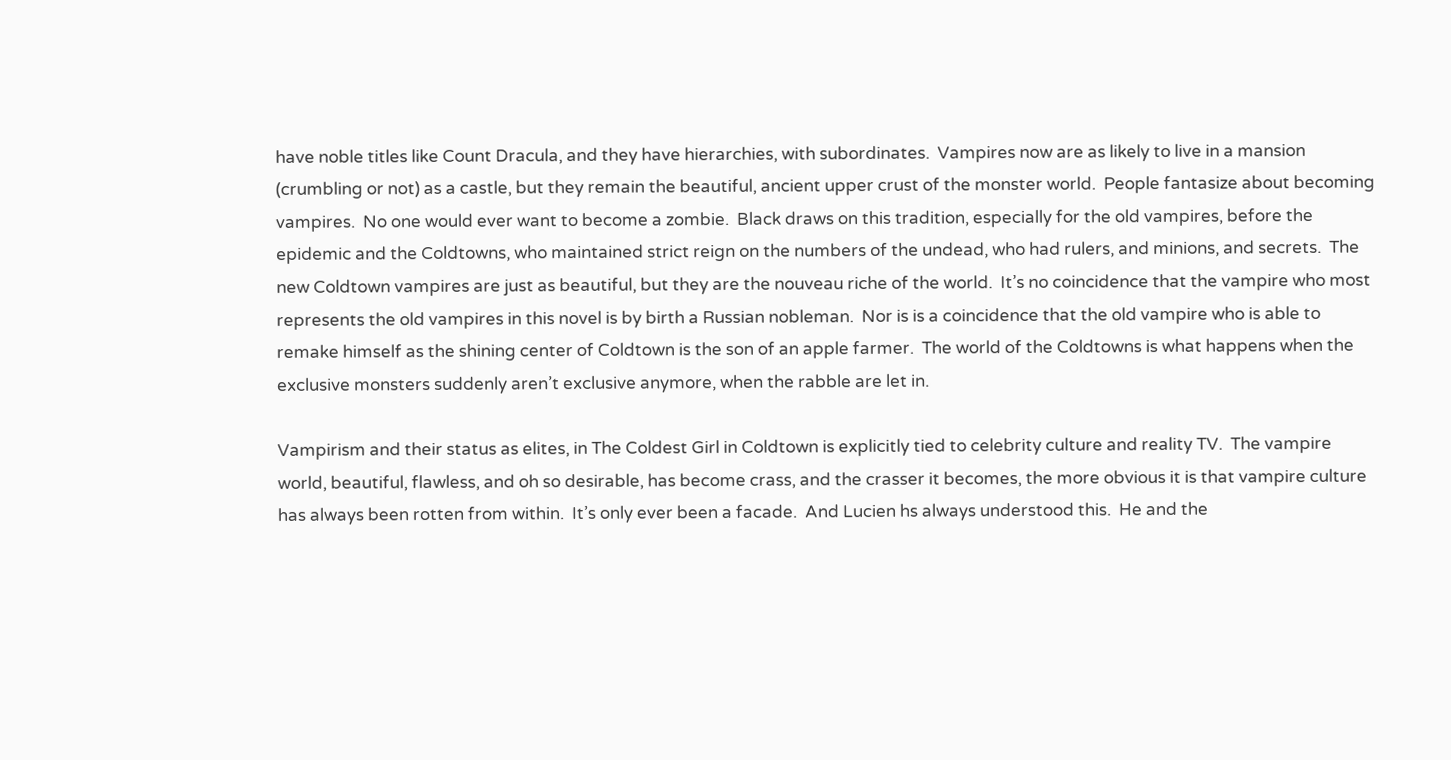have noble titles like Count Dracula, and they have hierarchies, with subordinates.  Vampires now are as likely to live in a mansion (crumbling or not) as a castle, but they remain the beautiful, ancient upper crust of the monster world.  People fantasize about becoming vampires.  No one would ever want to become a zombie.  Black draws on this tradition, especially for the old vampires, before the epidemic and the Coldtowns, who maintained strict reign on the numbers of the undead, who had rulers, and minions, and secrets.  The new Coldtown vampires are just as beautiful, but they are the nouveau riche of the world.  It’s no coincidence that the vampire who most represents the old vampires in this novel is by birth a Russian nobleman.  Nor is is a coincidence that the old vampire who is able to remake himself as the shining center of Coldtown is the son of an apple farmer.  The world of the Coldtowns is what happens when the exclusive monsters suddenly aren’t exclusive anymore, when the rabble are let in.

Vampirism and their status as elites, in The Coldest Girl in Coldtown is explicitly tied to celebrity culture and reality TV.  The vampire world, beautiful, flawless, and oh so desirable, has become crass, and the crasser it becomes, the more obvious it is that vampire culture has always been rotten from within.  It’s only ever been a facade.  And Lucien hs always understood this.  He and the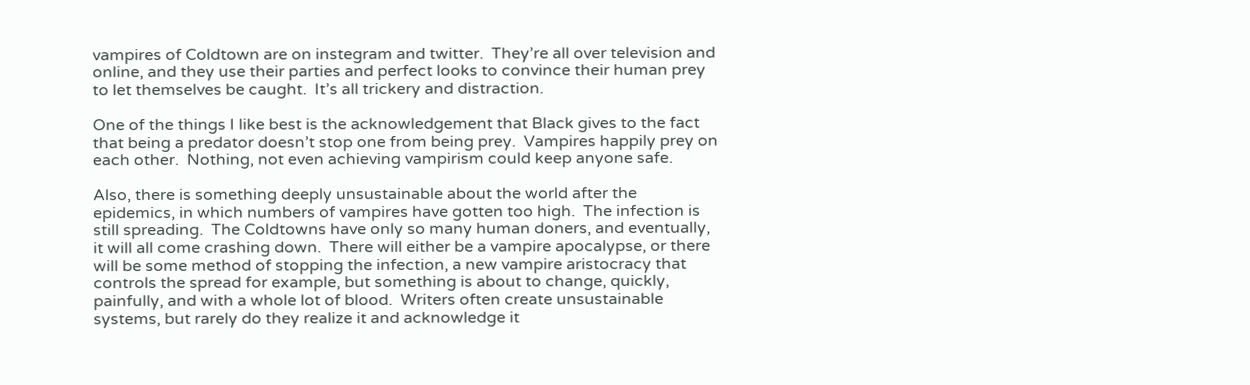vampires of Coldtown are on instegram and twitter.  They’re all over television and online, and they use their parties and perfect looks to convince their human prey to let themselves be caught.  It’s all trickery and distraction.

One of the things I like best is the acknowledgement that Black gives to the fact that being a predator doesn’t stop one from being prey.  Vampires happily prey on each other.  Nothing, not even achieving vampirism could keep anyone safe.

Also, there is something deeply unsustainable about the world after the epidemics, in which numbers of vampires have gotten too high.  The infection is still spreading.  The Coldtowns have only so many human doners, and eventually, it will all come crashing down.  There will either be a vampire apocalypse, or there will be some method of stopping the infection, a new vampire aristocracy that controls the spread for example, but something is about to change, quickly, painfully, and with a whole lot of blood.  Writers often create unsustainable systems, but rarely do they realize it and acknowledge it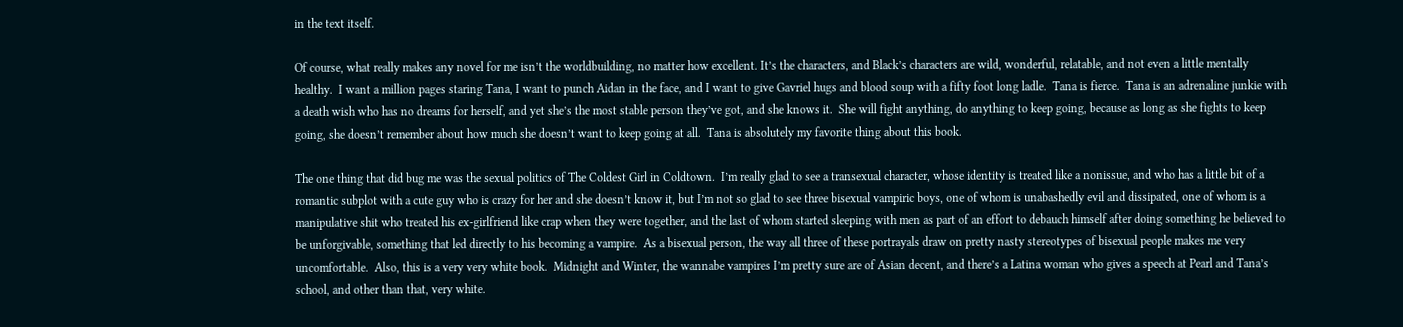in the text itself.

Of course, what really makes any novel for me isn’t the worldbuilding, no matter how excellent. It’s the characters, and Black’s characters are wild, wonderful, relatable, and not even a little mentally healthy.  I want a million pages staring Tana, I want to punch Aidan in the face, and I want to give Gavriel hugs and blood soup with a fifty foot long ladle.  Tana is fierce.  Tana is an adrenaline junkie with a death wish who has no dreams for herself, and yet she’s the most stable person they’ve got, and she knows it.  She will fight anything, do anything to keep going, because as long as she fights to keep going, she doesn’t remember about how much she doesn’t want to keep going at all.  Tana is absolutely my favorite thing about this book.

The one thing that did bug me was the sexual politics of The Coldest Girl in Coldtown.  I’m really glad to see a transexual character, whose identity is treated like a nonissue, and who has a little bit of a romantic subplot with a cute guy who is crazy for her and she doesn’t know it, but I’m not so glad to see three bisexual vampiric boys, one of whom is unabashedly evil and dissipated, one of whom is a manipulative shit who treated his ex-girlfriend like crap when they were together, and the last of whom started sleeping with men as part of an effort to debauch himself after doing something he believed to be unforgivable, something that led directly to his becoming a vampire.  As a bisexual person, the way all three of these portrayals draw on pretty nasty stereotypes of bisexual people makes me very uncomfortable.  Also, this is a very very white book.  Midnight and Winter, the wannabe vampires I’m pretty sure are of Asian decent, and there’s a Latina woman who gives a speech at Pearl and Tana’s school, and other than that, very white.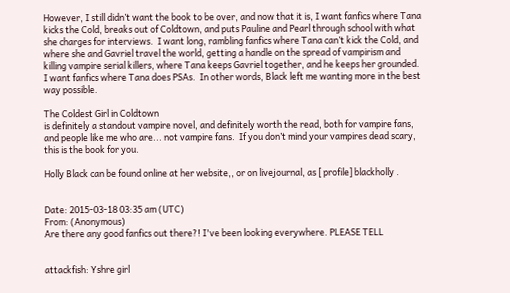However, I still didn’t want the book to be over, and now that it is, I want fanfics where Tana kicks the Cold, breaks out of Coldtown, and puts Pauline and Pearl through school with what she charges for interviews.  I want long, rambling fanfics where Tana can’t kick the Cold, and where she and Gavriel travel the world, getting a handle on the spread of vampirism and killing vampire serial killers, where Tana keeps Gavriel together, and he keeps her grounded.  I want fanfics where Tana does PSAs.  In other words, Black left me wanting more in the best way possible.

The Coldest Girl in Coldtown
is definitely a standout vampire novel, and definitely worth the read, both for vampire fans, and people like me who are... not vampire fans.  If you don’t mind your vampires dead scary, this is the book for you.

Holly Black can be found online at her website,, or on livejournal, as [ profile] blackholly .


Date: 2015-03-18 03:35 am (UTC)
From: (Anonymous)
Are there any good fanfics out there?! I've been looking everywhere. PLEASE TELL


attackfish: Yshre girl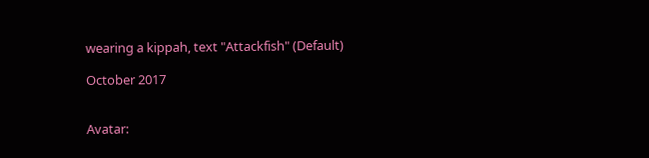wearing a kippah, text "Attackfish" (Default)

October 2017


Avatar: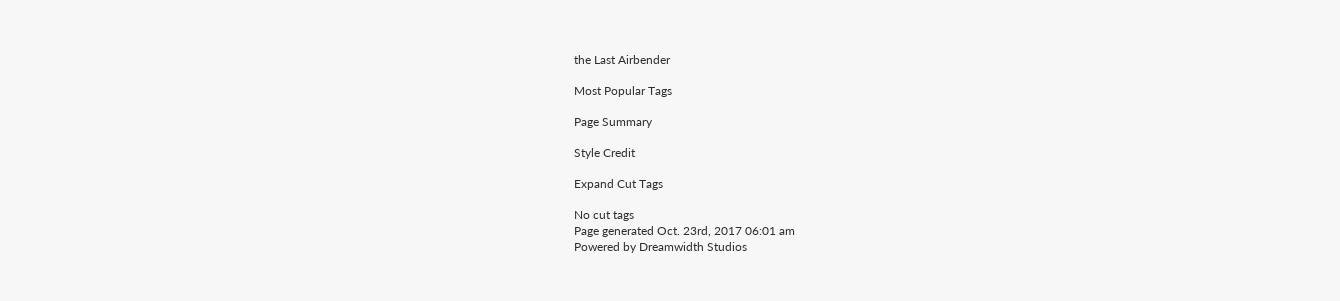the Last Airbender

Most Popular Tags

Page Summary

Style Credit

Expand Cut Tags

No cut tags
Page generated Oct. 23rd, 2017 06:01 am
Powered by Dreamwidth Studios